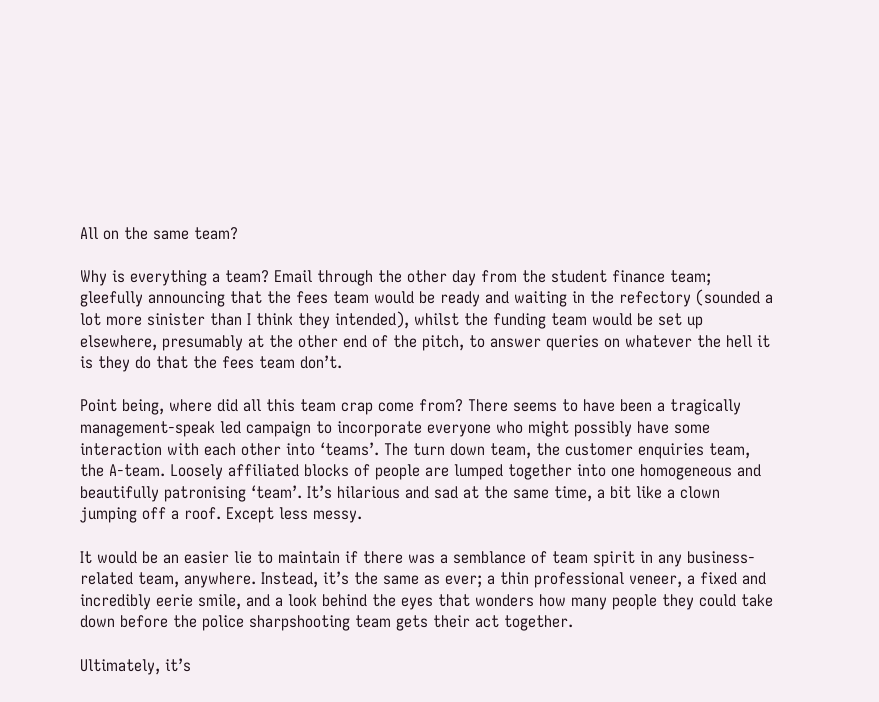All on the same team?

Why is everything a team? Email through the other day from the student finance team; gleefully announcing that the fees team would be ready and waiting in the refectory (sounded a lot more sinister than I think they intended), whilst the funding team would be set up elsewhere, presumably at the other end of the pitch, to answer queries on whatever the hell it is they do that the fees team don’t.

Point being, where did all this team crap come from? There seems to have been a tragically management-speak led campaign to incorporate everyone who might possibly have some interaction with each other into ‘teams’. The turn down team, the customer enquiries team, the A-team. Loosely affiliated blocks of people are lumped together into one homogeneous and beautifully patronising ‘team’. It’s hilarious and sad at the same time, a bit like a clown jumping off a roof. Except less messy.

It would be an easier lie to maintain if there was a semblance of team spirit in any business-related team, anywhere. Instead, it’s the same as ever; a thin professional veneer, a fixed and incredibly eerie smile, and a look behind the eyes that wonders how many people they could take down before the police sharpshooting team gets their act together.

Ultimately, it’s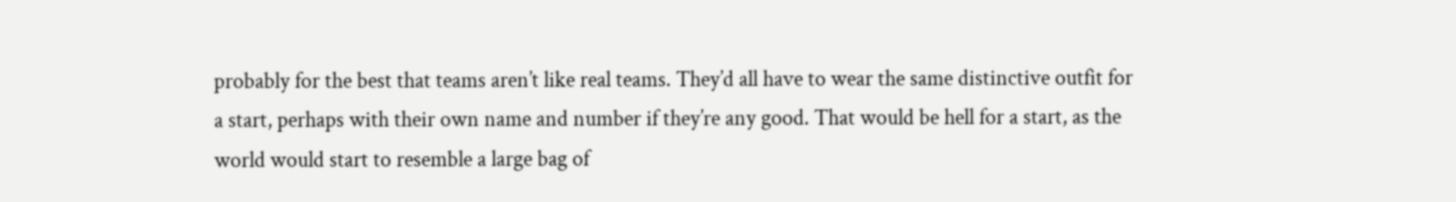probably for the best that teams aren’t like real teams. They’d all have to wear the same distinctive outfit for a start, perhaps with their own name and number if they’re any good. That would be hell for a start, as the world would start to resemble a large bag of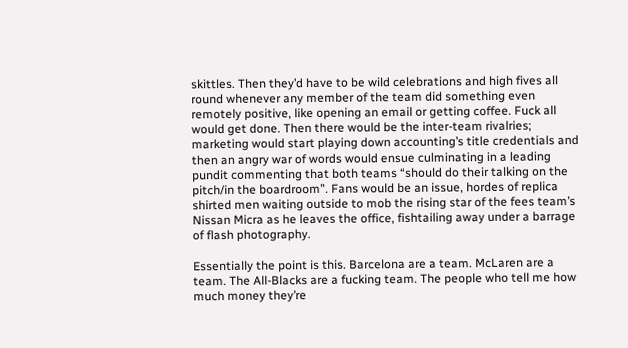skittles. Then they’d have to be wild celebrations and high fives all round whenever any member of the team did something even remotely positive, like opening an email or getting coffee. Fuck all would get done. Then there would be the inter-team rivalries; marketing would start playing down accounting’s title credentials and then an angry war of words would ensue culminating in a leading pundit commenting that both teams “should do their talking on the pitch/in the boardroom”. Fans would be an issue, hordes of replica shirted men waiting outside to mob the rising star of the fees team’s Nissan Micra as he leaves the office, fishtailing away under a barrage of flash photography.

Essentially the point is this. Barcelona are a team. McLaren are a team. The All-Blacks are a fucking team. The people who tell me how much money they’re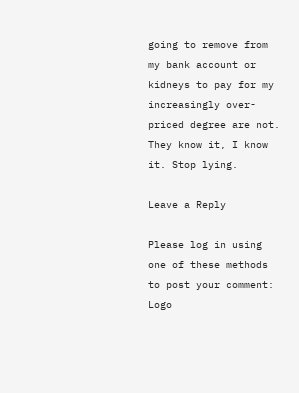going to remove from my bank account or kidneys to pay for my increasingly over-priced degree are not. They know it, I know it. Stop lying.

Leave a Reply

Please log in using one of these methods to post your comment: Logo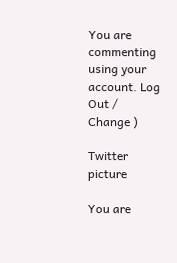You are commenting using your account. Log Out /  Change )

Twitter picture

You are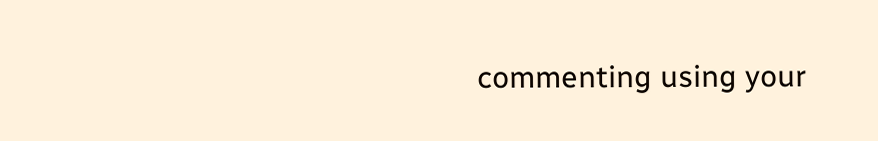commenting using your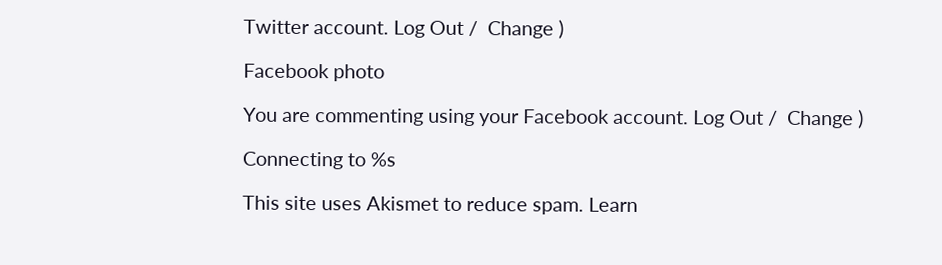Twitter account. Log Out /  Change )

Facebook photo

You are commenting using your Facebook account. Log Out /  Change )

Connecting to %s

This site uses Akismet to reduce spam. Learn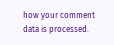how your comment data is processed.